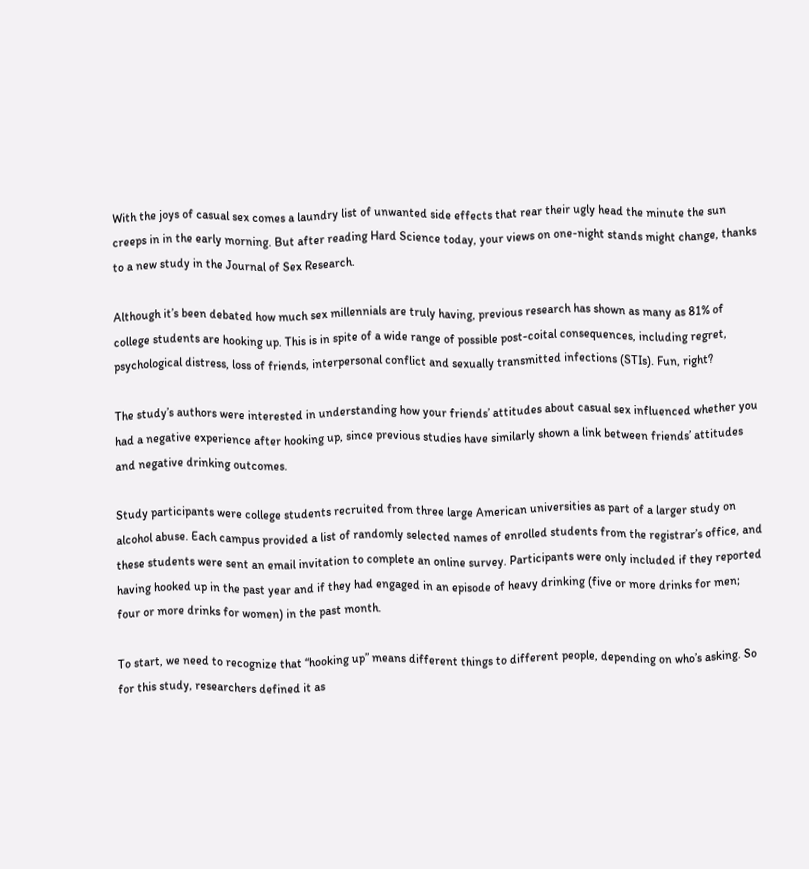With the joys of casual sex comes a laundry list of unwanted side effects that rear their ugly head the minute the sun creeps in in the early morning. But after reading Hard Science today, your views on one-night stands might change, thanks to a new study in the Journal of Sex Research.

Although it’s been debated how much sex millennials are truly having, previous research has shown as many as 81% of college students are hooking up. This is in spite of a wide range of possible post-coital consequences, including regret, psychological distress, loss of friends, interpersonal conflict and sexually transmitted infections (STIs). Fun, right?

The study’s authors were interested in understanding how your friends’ attitudes about casual sex influenced whether you had a negative experience after hooking up, since previous studies have similarly shown a link between friends’ attitudes and negative drinking outcomes.

Study participants were college students recruited from three large American universities as part of a larger study on alcohol abuse. Each campus provided a list of randomly selected names of enrolled students from the registrar’s office, and these students were sent an email invitation to complete an online survey. Participants were only included if they reported having hooked up in the past year and if they had engaged in an episode of heavy drinking (five or more drinks for men; four or more drinks for women) in the past month.

To start, we need to recognize that “hooking up” means different things to different people, depending on who’s asking. So for this study, researchers defined it as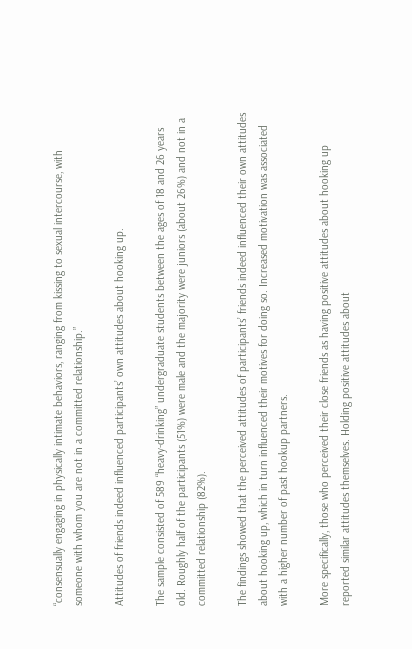“consensually engaging in physically intimate behaviors, ranging from kissing to sexual intercourse, with someone with whom you are not in a committed relationship.”

Attitudes of friends indeed influenced participants’ own attitudes about hooking up.

The sample consisted of 589 “heavy-drinking” undergraduate students between the ages of 18 and 26 years old. Roughly half of the participants (51%) were male and the majority were juniors (about 26%) and not in a committed relationship (82%).

The findings showed that the perceived attitudes of participants’ friends indeed influenced their own attitudes about hooking up, which in turn influenced their motives for doing so. Increased motivation was associated with a higher number of past hookup partners.

More specifically, those who perceived their close friends as having positive attitudes about hooking up reported similar attitudes themselves. Holding positive attitudes about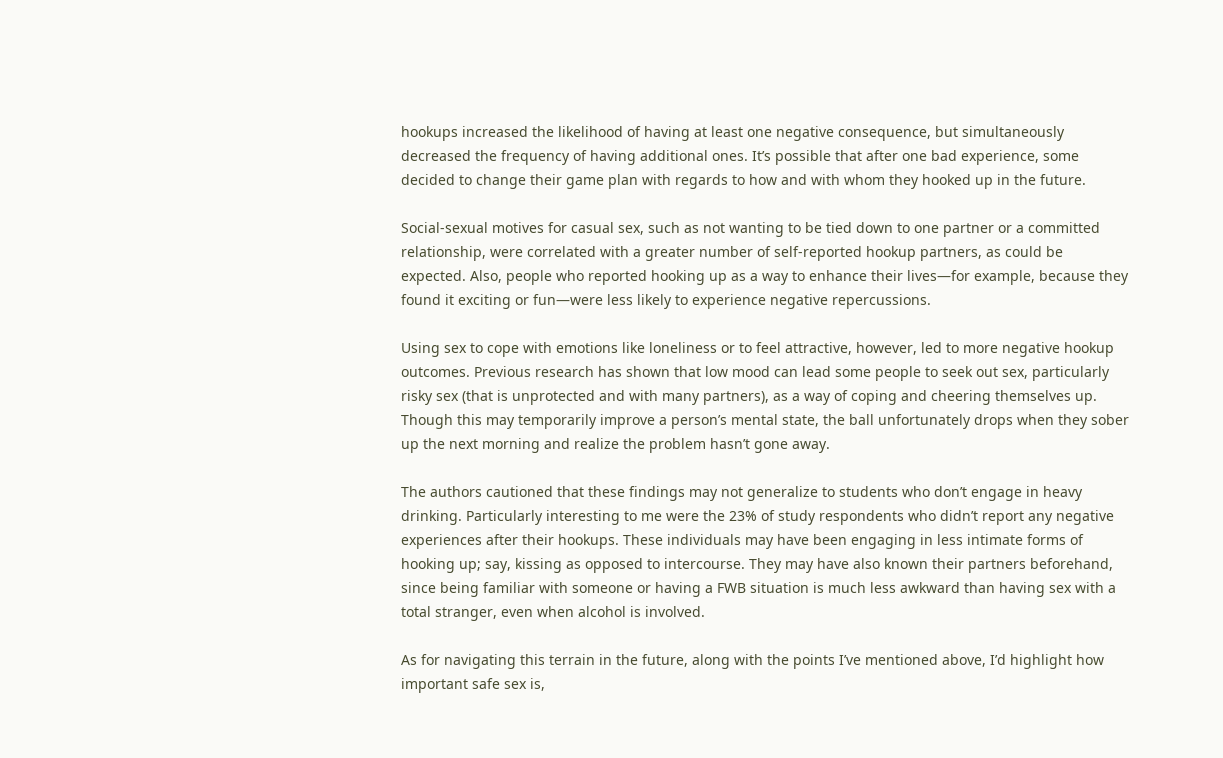hookups increased the likelihood of having at least one negative consequence, but simultaneously decreased the frequency of having additional ones. It’s possible that after one bad experience, some decided to change their game plan with regards to how and with whom they hooked up in the future.

Social-sexual motives for casual sex, such as not wanting to be tied down to one partner or a committed relationship, were correlated with a greater number of self-reported hookup partners, as could be expected. Also, people who reported hooking up as a way to enhance their lives—for example, because they found it exciting or fun—were less likely to experience negative repercussions.

Using sex to cope with emotions like loneliness or to feel attractive, however, led to more negative hookup outcomes. Previous research has shown that low mood can lead some people to seek out sex, particularly risky sex (that is unprotected and with many partners), as a way of coping and cheering themselves up. Though this may temporarily improve a person’s mental state, the ball unfortunately drops when they sober up the next morning and realize the problem hasn’t gone away.

The authors cautioned that these findings may not generalize to students who don’t engage in heavy drinking. Particularly interesting to me were the 23% of study respondents who didn’t report any negative experiences after their hookups. These individuals may have been engaging in less intimate forms of hooking up; say, kissing as opposed to intercourse. They may have also known their partners beforehand, since being familiar with someone or having a FWB situation is much less awkward than having sex with a total stranger, even when alcohol is involved.

As for navigating this terrain in the future, along with the points I’ve mentioned above, I’d highlight how important safe sex is,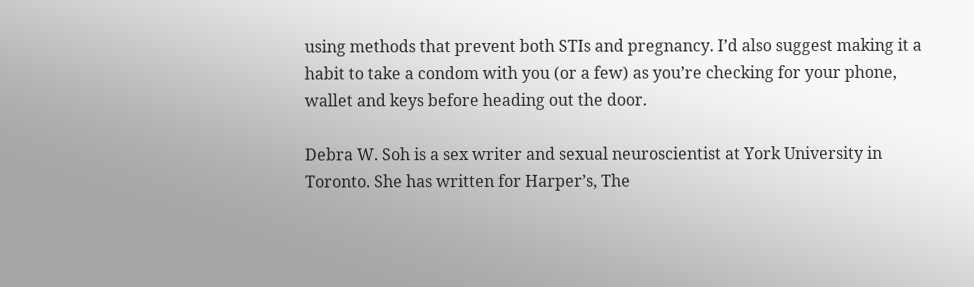using methods that prevent both STIs and pregnancy. I’d also suggest making it a habit to take a condom with you (or a few) as you’re checking for your phone, wallet and keys before heading out the door.

Debra W. Soh is a sex writer and sexual neuroscientist at York University in Toronto. She has written for Harper’s, The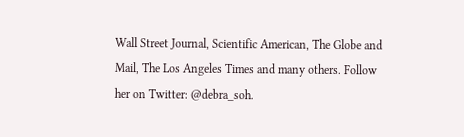Wall Street Journal, Scientific American, The Globe and Mail, The Los Angeles Times and many others. Follow her on Twitter: @debra_soh.